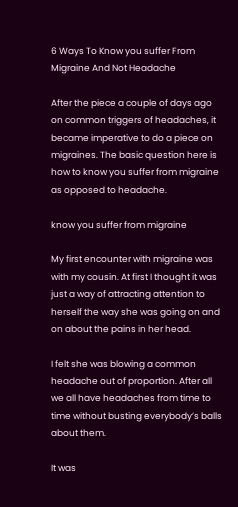6 Ways To Know you suffer From Migraine And Not Headache

After the piece a couple of days ago on common triggers of headaches, it became imperative to do a piece on migraines. The basic question here is how to know you suffer from migraine as opposed to headache.

know you suffer from migraine

My first encounter with migraine was with my cousin. At first I thought it was just a way of attracting attention to herself the way she was going on and on about the pains in her head.

I felt she was blowing a common headache out of proportion. After all we all have headaches from time to time without busting everybody’s balls about them.

It was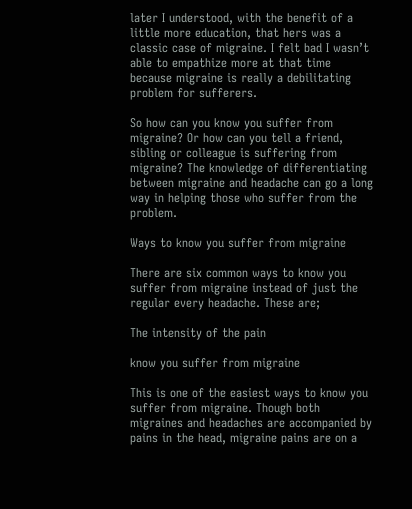later I understood, with the benefit of a little more education, that hers was a classic case of migraine. I felt bad I wasn’t able to empathize more at that time because migraine is really a debilitating problem for sufferers.

So how can you know you suffer from migraine? Or how can you tell a friend, sibling or colleague is suffering from migraine? The knowledge of differentiating between migraine and headache can go a long way in helping those who suffer from the problem.

Ways to know you suffer from migraine

There are six common ways to know you suffer from migraine instead of just the regular every headache. These are;

The intensity of the pain

know you suffer from migraine

This is one of the easiest ways to know you suffer from migraine. Though both migraines and headaches are accompanied by pains in the head, migraine pains are on a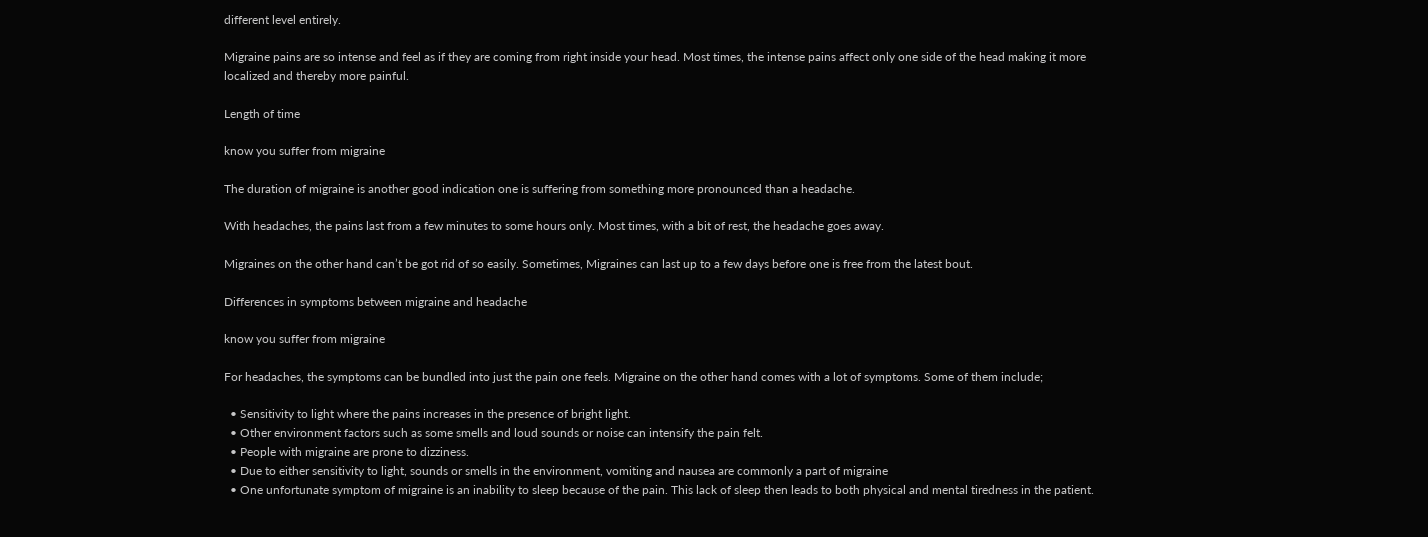different level entirely.

Migraine pains are so intense and feel as if they are coming from right inside your head. Most times, the intense pains affect only one side of the head making it more localized and thereby more painful.

Length of time

know you suffer from migraine

The duration of migraine is another good indication one is suffering from something more pronounced than a headache.

With headaches, the pains last from a few minutes to some hours only. Most times, with a bit of rest, the headache goes away.

Migraines on the other hand can’t be got rid of so easily. Sometimes, Migraines can last up to a few days before one is free from the latest bout.

Differences in symptoms between migraine and headache

know you suffer from migraine

For headaches, the symptoms can be bundled into just the pain one feels. Migraine on the other hand comes with a lot of symptoms. Some of them include;

  • Sensitivity to light where the pains increases in the presence of bright light.
  • Other environment factors such as some smells and loud sounds or noise can intensify the pain felt.
  • People with migraine are prone to dizziness.
  • Due to either sensitivity to light, sounds or smells in the environment, vomiting and nausea are commonly a part of migraine
  • One unfortunate symptom of migraine is an inability to sleep because of the pain. This lack of sleep then leads to both physical and mental tiredness in the patient.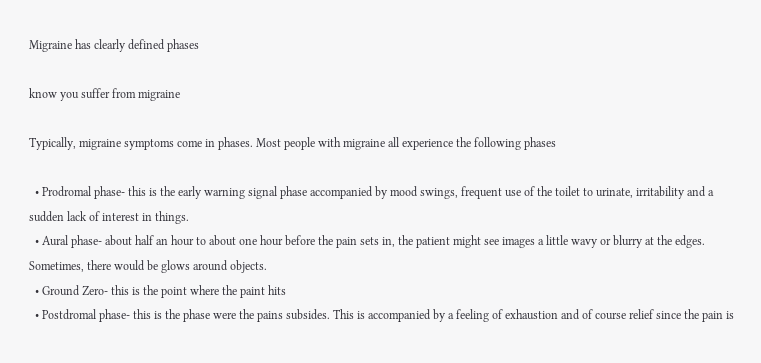Migraine has clearly defined phases

know you suffer from migraine

Typically, migraine symptoms come in phases. Most people with migraine all experience the following phases

  • Prodromal phase- this is the early warning signal phase accompanied by mood swings, frequent use of the toilet to urinate, irritability and a sudden lack of interest in things.
  • Aural phase- about half an hour to about one hour before the pain sets in, the patient might see images a little wavy or blurry at the edges. Sometimes, there would be glows around objects.
  • Ground Zero- this is the point where the paint hits
  • Postdromal phase- this is the phase were the pains subsides. This is accompanied by a feeling of exhaustion and of course relief since the pain is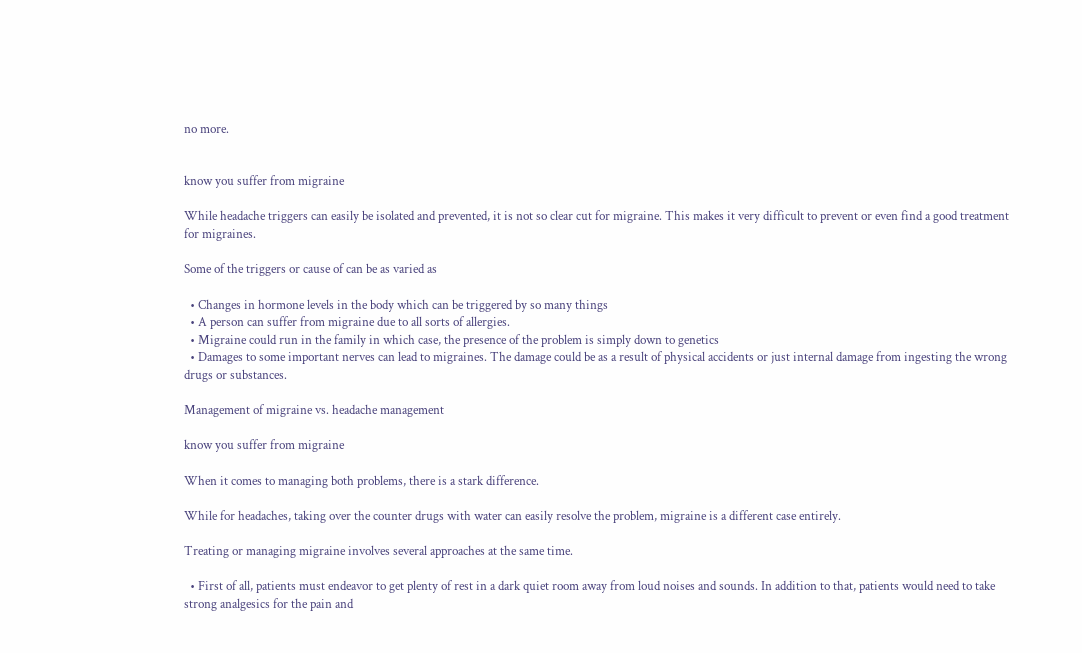no more.


know you suffer from migraine

While headache triggers can easily be isolated and prevented, it is not so clear cut for migraine. This makes it very difficult to prevent or even find a good treatment for migraines.

Some of the triggers or cause of can be as varied as

  • Changes in hormone levels in the body which can be triggered by so many things
  • A person can suffer from migraine due to all sorts of allergies.
  • Migraine could run in the family in which case, the presence of the problem is simply down to genetics
  • Damages to some important nerves can lead to migraines. The damage could be as a result of physical accidents or just internal damage from ingesting the wrong drugs or substances.

Management of migraine vs. headache management

know you suffer from migraine

When it comes to managing both problems, there is a stark difference.

While for headaches, taking over the counter drugs with water can easily resolve the problem, migraine is a different case entirely.

Treating or managing migraine involves several approaches at the same time.

  • First of all, patients must endeavor to get plenty of rest in a dark quiet room away from loud noises and sounds. In addition to that, patients would need to take strong analgesics for the pain and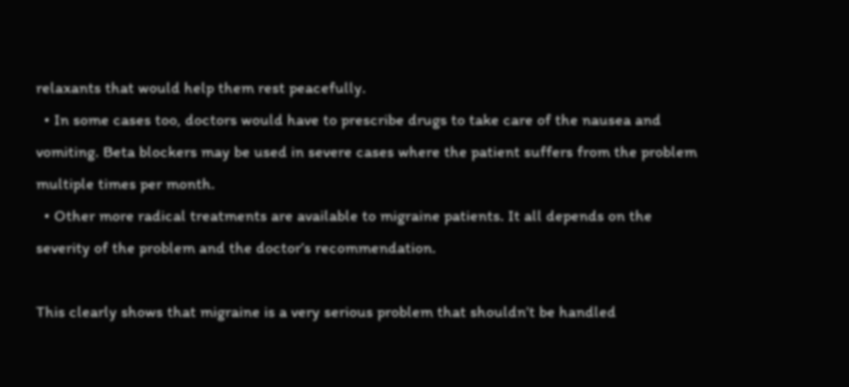relaxants that would help them rest peacefully.
  • In some cases too, doctors would have to prescribe drugs to take care of the nausea and vomiting. Beta blockers may be used in severe cases where the patient suffers from the problem multiple times per month.
  • Other more radical treatments are available to migraine patients. It all depends on the severity of the problem and the doctor’s recommendation.

This clearly shows that migraine is a very serious problem that shouldn’t be handled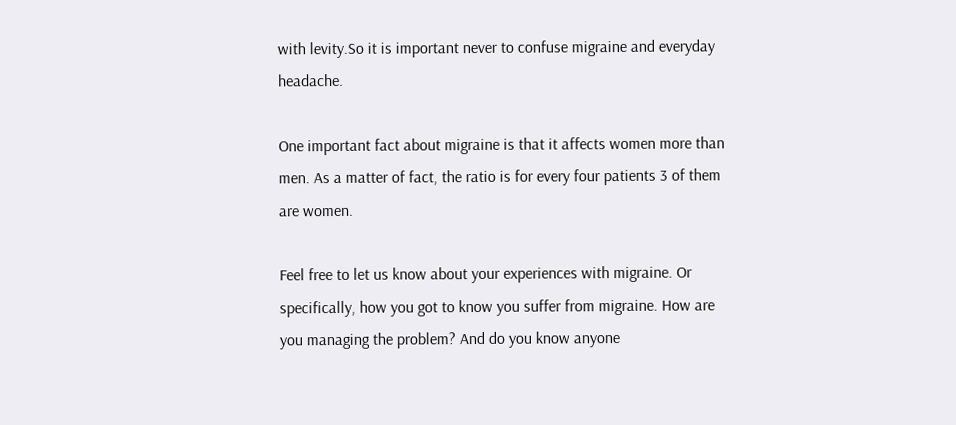with levity.So it is important never to confuse migraine and everyday headache.

One important fact about migraine is that it affects women more than men. As a matter of fact, the ratio is for every four patients 3 of them are women.

Feel free to let us know about your experiences with migraine. Or specifically, how you got to know you suffer from migraine. How are you managing the problem? And do you know anyone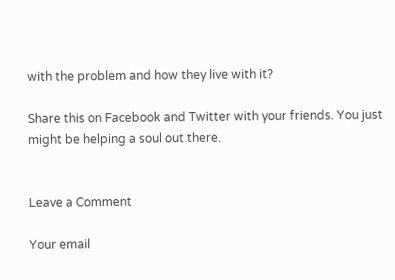with the problem and how they live with it?

Share this on Facebook and Twitter with your friends. You just might be helping a soul out there.


Leave a Comment

Your email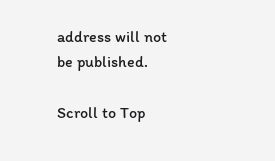address will not be published.

Scroll to Top